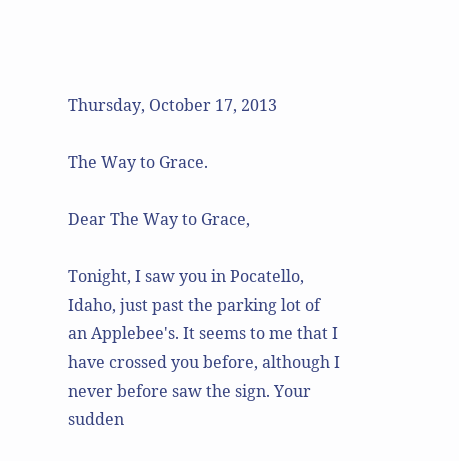Thursday, October 17, 2013

The Way to Grace.

Dear The Way to Grace,

Tonight, I saw you in Pocatello, Idaho, just past the parking lot of an Applebee's. It seems to me that I have crossed you before, although I never before saw the sign. Your sudden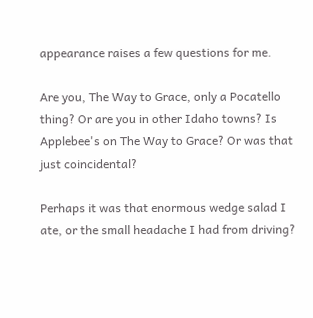appearance raises a few questions for me.

Are you, The Way to Grace, only a Pocatello thing? Or are you in other Idaho towns? Is Applebee's on The Way to Grace? Or was that just coincidental?

Perhaps it was that enormous wedge salad I ate, or the small headache I had from driving?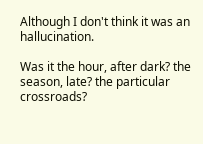Although I don't think it was an hallucination.

Was it the hour, after dark? the season, late? the particular crossroads?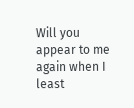Will you appear to me again when I least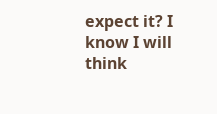expect it? I know I will think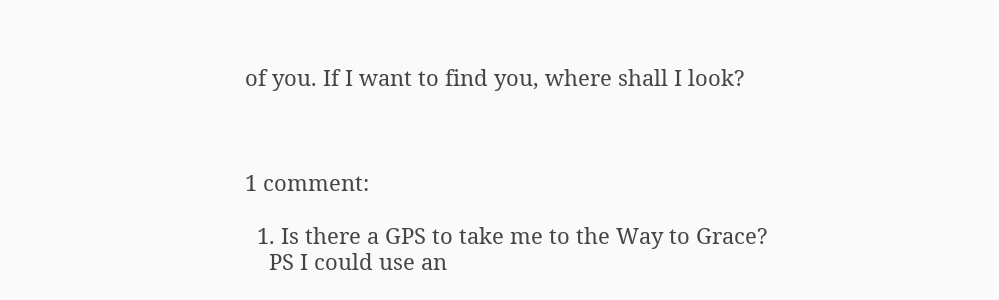of you. If I want to find you, where shall I look?



1 comment:

  1. Is there a GPS to take me to the Way to Grace?
    PS I could use an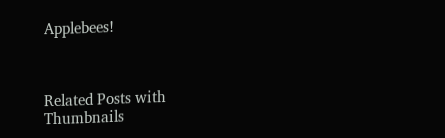Applebees!



Related Posts with Thumbnails